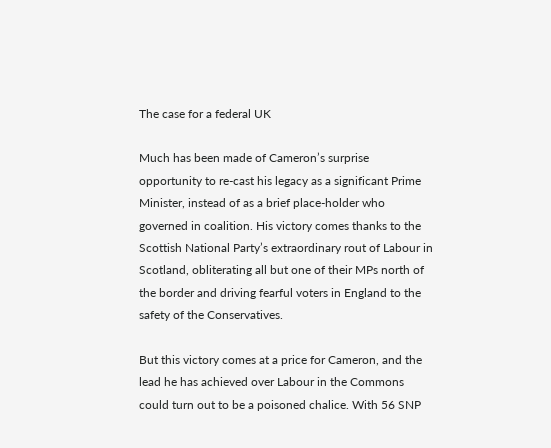The case for a federal UK

Much has been made of Cameron’s surprise opportunity to re-cast his legacy as a significant Prime Minister, instead of as a brief place-holder who governed in coalition. His victory comes thanks to the Scottish National Party’s extraordinary rout of Labour in Scotland, obliterating all but one of their MPs north of the border and driving fearful voters in England to the safety of the Conservatives.

But this victory comes at a price for Cameron, and the lead he has achieved over Labour in the Commons could turn out to be a poisoned chalice. With 56 SNP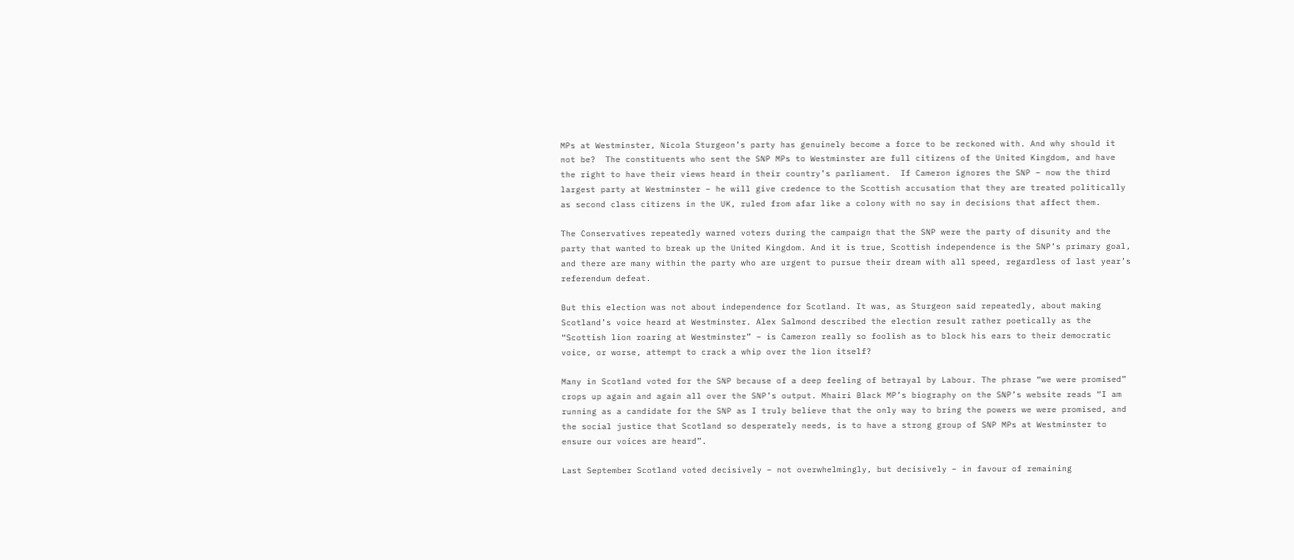MPs at Westminster, Nicola Sturgeon’s party has genuinely become a force to be reckoned with. And why should it not be?  The constituents who sent the SNP MPs to Westminster are full citizens of the United Kingdom, and have the right to have their views heard in their country’s parliament.  If Cameron ignores the SNP – now the third largest party at Westminster – he will give credence to the Scottish accusation that they are treated politically as second class citizens in the UK, ruled from afar like a colony with no say in decisions that affect them.

The Conservatives repeatedly warned voters during the campaign that the SNP were the party of disunity and the party that wanted to break up the United Kingdom. And it is true, Scottish independence is the SNP’s primary goal, and there are many within the party who are urgent to pursue their dream with all speed, regardless of last year’s referendum defeat.

But this election was not about independence for Scotland. It was, as Sturgeon said repeatedly, about making Scotland’s voice heard at Westminster. Alex Salmond described the election result rather poetically as the “Scottish lion roaring at Westminster” – is Cameron really so foolish as to block his ears to their democratic voice, or worse, attempt to crack a whip over the lion itself?

Many in Scotland voted for the SNP because of a deep feeling of betrayal by Labour. The phrase “we were promised” crops up again and again all over the SNP’s output. Mhairi Black MP’s biography on the SNP’s website reads “I am running as a candidate for the SNP as I truly believe that the only way to bring the powers we were promised, and the social justice that Scotland so desperately needs, is to have a strong group of SNP MPs at Westminster to ensure our voices are heard”.

Last September Scotland voted decisively – not overwhelmingly, but decisively – in favour of remaining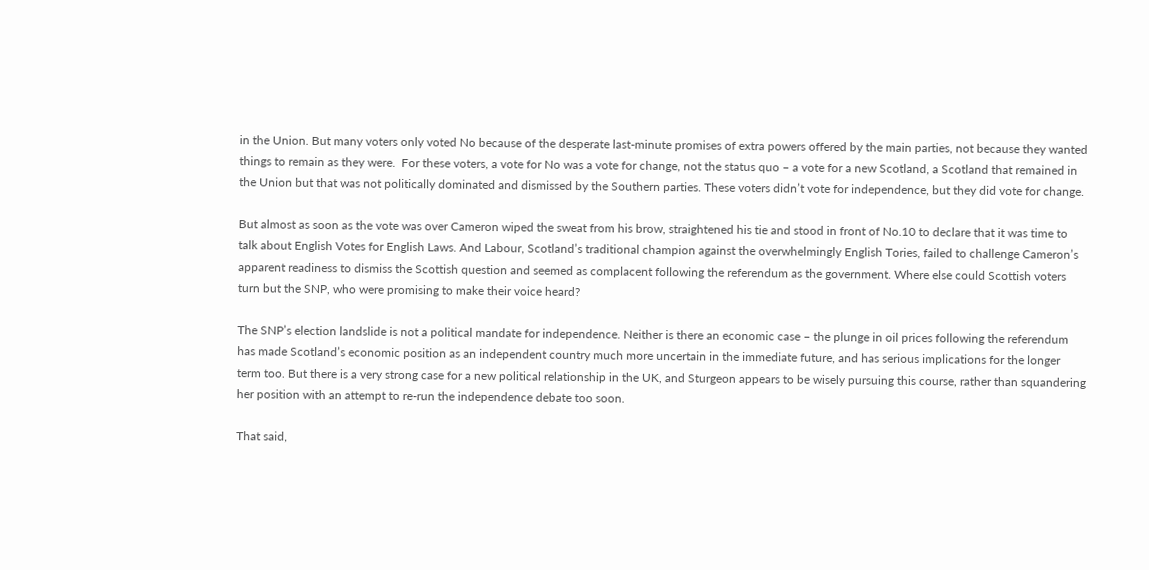in the Union. But many voters only voted No because of the desperate last-minute promises of extra powers offered by the main parties, not because they wanted things to remain as they were.  For these voters, a vote for No was a vote for change, not the status quo – a vote for a new Scotland, a Scotland that remained in the Union but that was not politically dominated and dismissed by the Southern parties. These voters didn’t vote for independence, but they did vote for change.

But almost as soon as the vote was over Cameron wiped the sweat from his brow, straightened his tie and stood in front of No.10 to declare that it was time to talk about English Votes for English Laws. And Labour, Scotland’s traditional champion against the overwhelmingly English Tories, failed to challenge Cameron’s apparent readiness to dismiss the Scottish question and seemed as complacent following the referendum as the government. Where else could Scottish voters turn but the SNP, who were promising to make their voice heard?

The SNP’s election landslide is not a political mandate for independence. Neither is there an economic case – the plunge in oil prices following the referendum has made Scotland’s economic position as an independent country much more uncertain in the immediate future, and has serious implications for the longer term too. But there is a very strong case for a new political relationship in the UK, and Sturgeon appears to be wisely pursuing this course, rather than squandering her position with an attempt to re-run the independence debate too soon.

That said,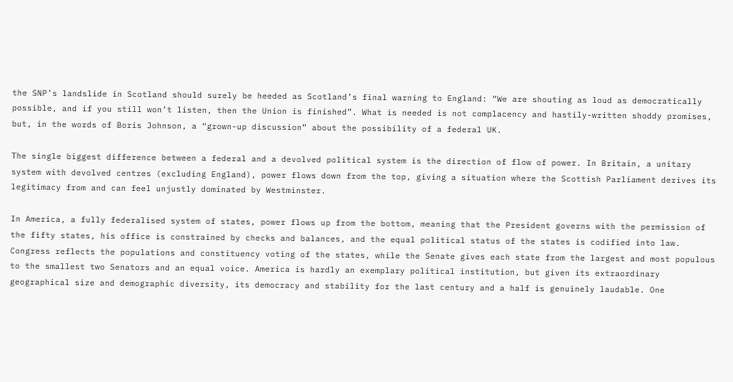the SNP’s landslide in Scotland should surely be heeded as Scotland’s final warning to England: “We are shouting as loud as democratically possible, and if you still won’t listen, then the Union is finished”. What is needed is not complacency and hastily-written shoddy promises, but, in the words of Boris Johnson, a “grown-up discussion” about the possibility of a federal UK.

The single biggest difference between a federal and a devolved political system is the direction of flow of power. In Britain, a unitary system with devolved centres (excluding England), power flows down from the top, giving a situation where the Scottish Parliament derives its legitimacy from and can feel unjustly dominated by Westminster.

In America, a fully federalised system of states, power flows up from the bottom, meaning that the President governs with the permission of the fifty states, his office is constrained by checks and balances, and the equal political status of the states is codified into law. Congress reflects the populations and constituency voting of the states, while the Senate gives each state from the largest and most populous to the smallest two Senators and an equal voice. America is hardly an exemplary political institution, but given its extraordinary geographical size and demographic diversity, its democracy and stability for the last century and a half is genuinely laudable. One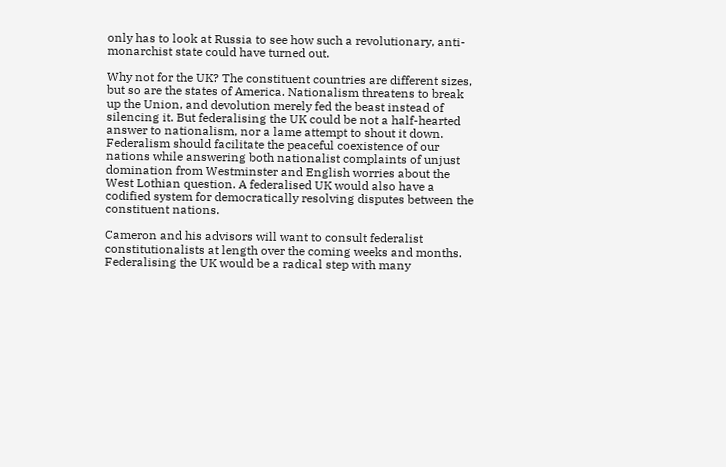only has to look at Russia to see how such a revolutionary, anti-monarchist state could have turned out.

Why not for the UK? The constituent countries are different sizes, but so are the states of America. Nationalism threatens to break up the Union, and devolution merely fed the beast instead of silencing it. But federalising the UK could be not a half-hearted answer to nationalism, nor a lame attempt to shout it down. Federalism should facilitate the peaceful coexistence of our nations while answering both nationalist complaints of unjust domination from Westminster and English worries about the West Lothian question. A federalised UK would also have a codified system for democratically resolving disputes between the constituent nations.

Cameron and his advisors will want to consult federalist constitutionalists at length over the coming weeks and months. Federalising the UK would be a radical step with many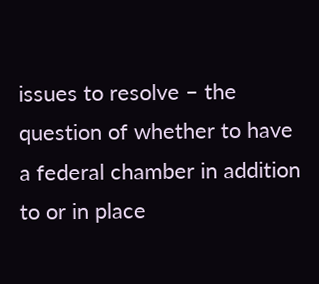issues to resolve – the question of whether to have a federal chamber in addition to or in place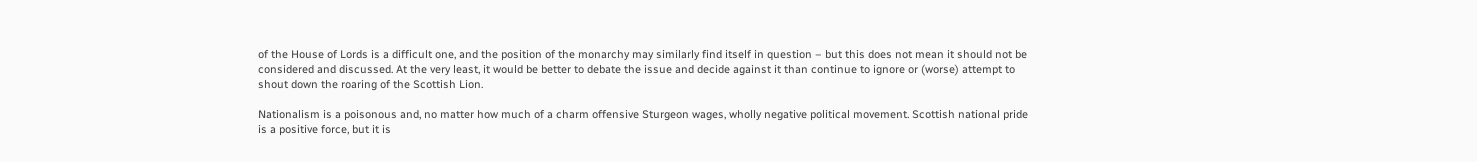of the House of Lords is a difficult one, and the position of the monarchy may similarly find itself in question – but this does not mean it should not be considered and discussed. At the very least, it would be better to debate the issue and decide against it than continue to ignore or (worse) attempt to shout down the roaring of the Scottish Lion.

Nationalism is a poisonous and, no matter how much of a charm offensive Sturgeon wages, wholly negative political movement. Scottish national pride is a positive force, but it is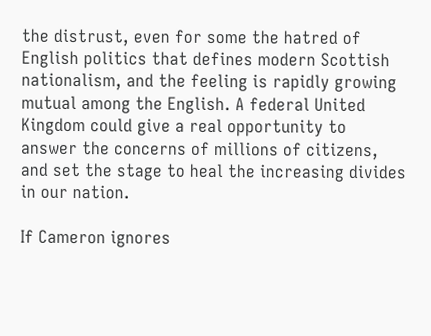the distrust, even for some the hatred of English politics that defines modern Scottish nationalism, and the feeling is rapidly growing mutual among the English. A federal United Kingdom could give a real opportunity to answer the concerns of millions of citizens, and set the stage to heal the increasing divides in our nation.

If Cameron ignores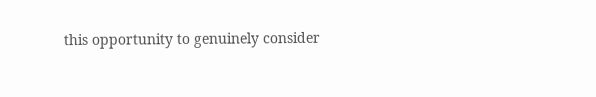this opportunity to genuinely consider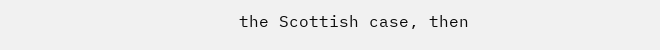the Scottish case, then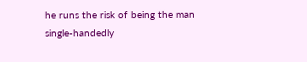he runs the risk of being the man single-handedly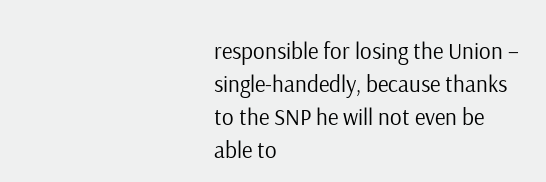responsible for losing the Union – single-handedly, because thanks to the SNP he will not even be able to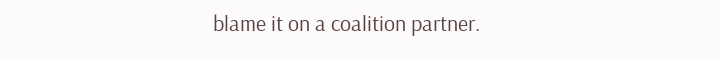blame it on a coalition partner.